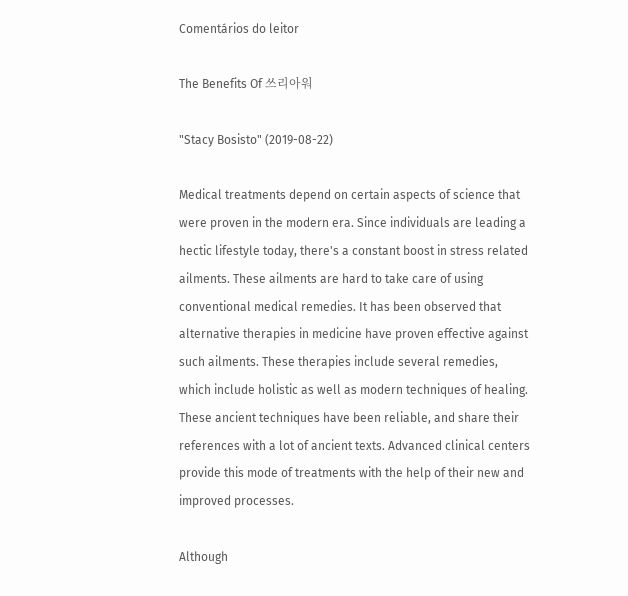Comentários do leitor

The Benefits Of 쓰리아워

"Stacy Bosisto" (2019-08-22)

Medical treatments depend on certain aspects of science that were proven in the modern era. Since individuals are leading a hectic lifestyle today, there's a constant boost in stress related ailments. These ailments are hard to take care of using conventional medical remedies. It has been observed that alternative therapies in medicine have proven effective against such ailments. These therapies include several remedies, which include holistic as well as modern techniques of healing. These ancient techniques have been reliable, and share their references with a lot of ancient texts. Advanced clinical centers provide this mode of treatments with the help of their new and improved processes.

Although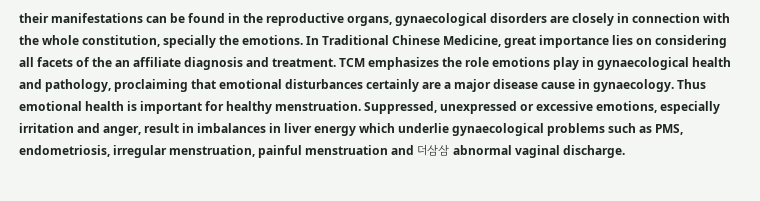their manifestations can be found in the reproductive organs, gynaecological disorders are closely in connection with the whole constitution, specially the emotions. In Traditional Chinese Medicine, great importance lies on considering all facets of the an affiliate diagnosis and treatment. TCM emphasizes the role emotions play in gynaecological health and pathology, proclaiming that emotional disturbances certainly are a major disease cause in gynaecology. Thus emotional health is important for healthy menstruation. Suppressed, unexpressed or excessive emotions, especially irritation and anger, result in imbalances in liver energy which underlie gynaecological problems such as PMS, endometriosis, irregular menstruation, painful menstruation and 더삼삼 abnormal vaginal discharge.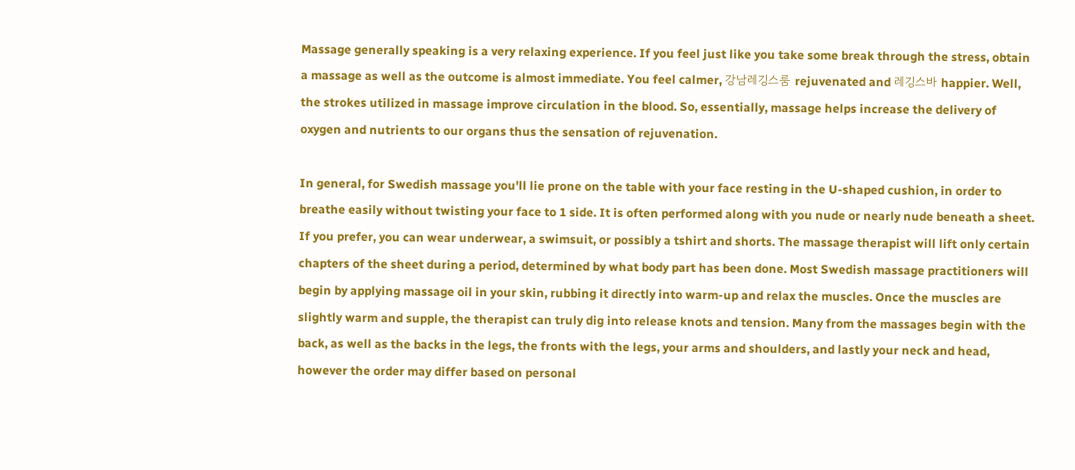Massage generally speaking is a very relaxing experience. If you feel just like you take some break through the stress, obtain a massage as well as the outcome is almost immediate. You feel calmer, 강남레깅스룸 rejuvenated and 레깅스바 happier. Well, the strokes utilized in massage improve circulation in the blood. So, essentially, massage helps increase the delivery of oxygen and nutrients to our organs thus the sensation of rejuvenation.

In general, for Swedish massage you'll lie prone on the table with your face resting in the U-shaped cushion, in order to breathe easily without twisting your face to 1 side. It is often performed along with you nude or nearly nude beneath a sheet. If you prefer, you can wear underwear, a swimsuit, or possibly a tshirt and shorts. The massage therapist will lift only certain chapters of the sheet during a period, determined by what body part has been done. Most Swedish massage practitioners will begin by applying massage oil in your skin, rubbing it directly into warm-up and relax the muscles. Once the muscles are slightly warm and supple, the therapist can truly dig into release knots and tension. Many from the massages begin with the back, as well as the backs in the legs, the fronts with the legs, your arms and shoulders, and lastly your neck and head, however the order may differ based on personal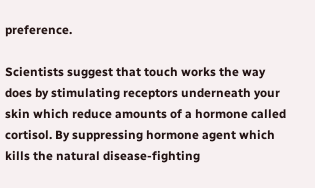preference.

Scientists suggest that touch works the way does by stimulating receptors underneath your skin which reduce amounts of a hormone called cortisol. By suppressing hormone agent which kills the natural disease-fighting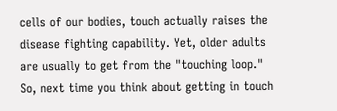cells of our bodies, touch actually raises the disease fighting capability. Yet, older adults are usually to get from the "touching loop." So, next time you think about getting in touch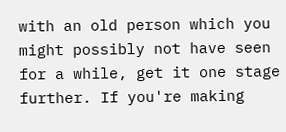with an old person which you might possibly not have seen for a while, get it one stage further. If you're making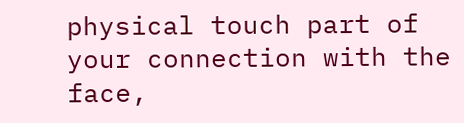physical touch part of your connection with the face,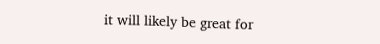it will likely be great for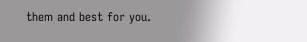them and best for you.